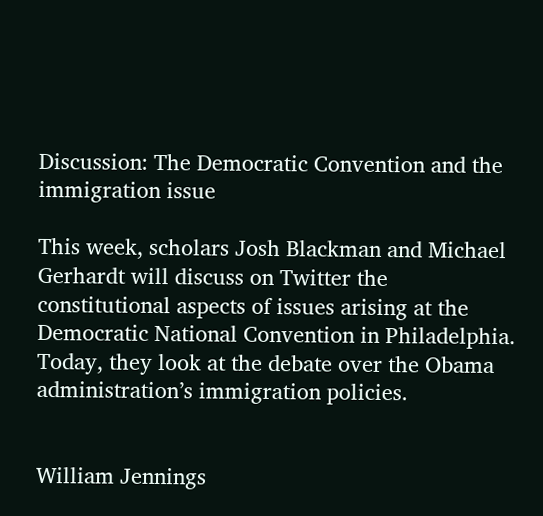Discussion: The Democratic Convention and the immigration issue

This week, scholars Josh Blackman and Michael Gerhardt will discuss on Twitter the constitutional aspects of issues arising at the Democratic National Convention in Philadelphia. Today, they look at the debate over the Obama administration’s immigration policies.


William Jennings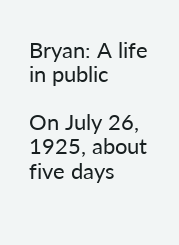Bryan: A life in public

On July 26, 1925, about five days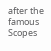after the famous Scopes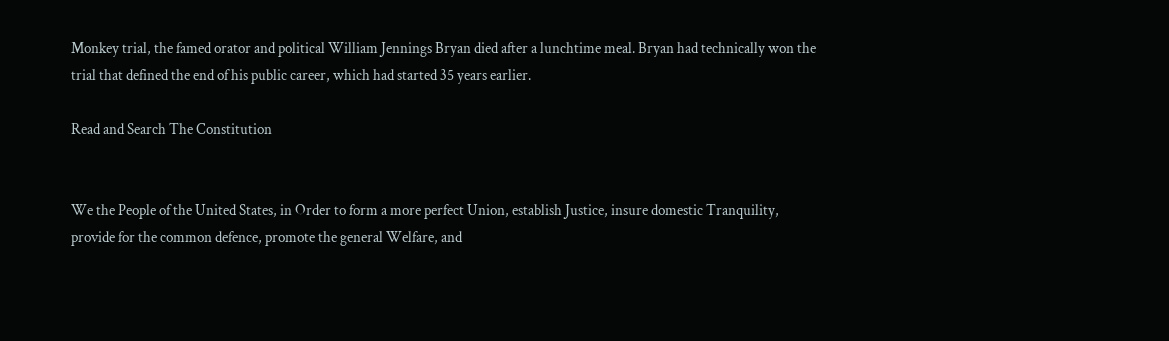Monkey trial, the famed orator and political William Jennings Bryan died after a lunchtime meal. Bryan had technically won the trial that defined the end of his public career, which had started 35 years earlier.

Read and Search The Constitution


We the People of the United States, in Order to form a more perfect Union, establish Justice, insure domestic Tranquility, provide for the common defence, promote the general Welfare, and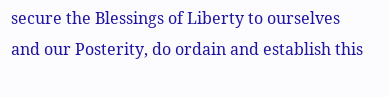secure the Blessings of Liberty to ourselves and our Posterity, do ordain and establish this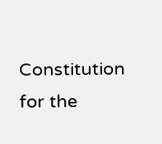Constitution for the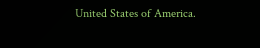United States of America.